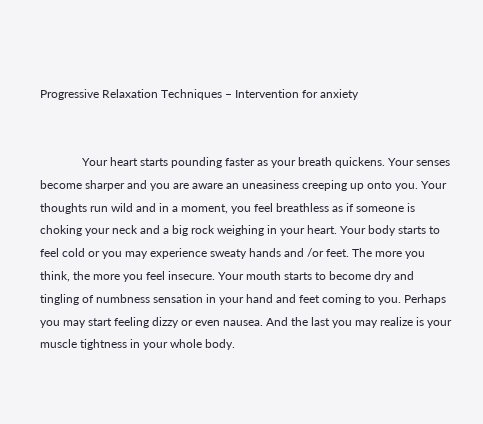Progressive Relaxation Techniques – Intervention for anxiety


              Your heart starts pounding faster as your breath quickens. Your senses become sharper and you are aware an uneasiness creeping up onto you. Your thoughts run wild and in a moment, you feel breathless as if someone is choking your neck and a big rock weighing in your heart. Your body starts to feel cold or you may experience sweaty hands and /or feet. The more you think, the more you feel insecure. Your mouth starts to become dry and tingling of numbness sensation in your hand and feet coming to you. Perhaps you may start feeling dizzy or even nausea. And the last you may realize is your muscle tightness in your whole body.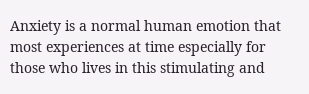Anxiety is a normal human emotion that most experiences at time especially for those who lives in this stimulating and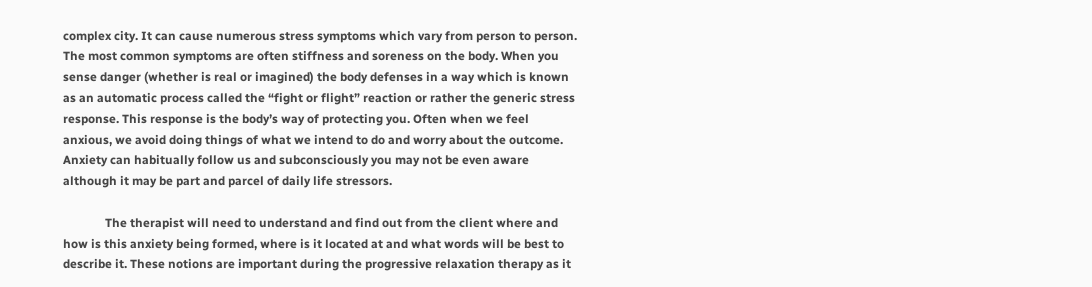complex city. It can cause numerous stress symptoms which vary from person to person. The most common symptoms are often stiffness and soreness on the body. When you sense danger (whether is real or imagined) the body defenses in a way which is known as an automatic process called the “fight or flight” reaction or rather the generic stress response. This response is the body’s way of protecting you. Often when we feel anxious, we avoid doing things of what we intend to do and worry about the outcome. Anxiety can habitually follow us and subconsciously you may not be even aware although it may be part and parcel of daily life stressors.

              The therapist will need to understand and find out from the client where and how is this anxiety being formed, where is it located at and what words will be best to describe it. These notions are important during the progressive relaxation therapy as it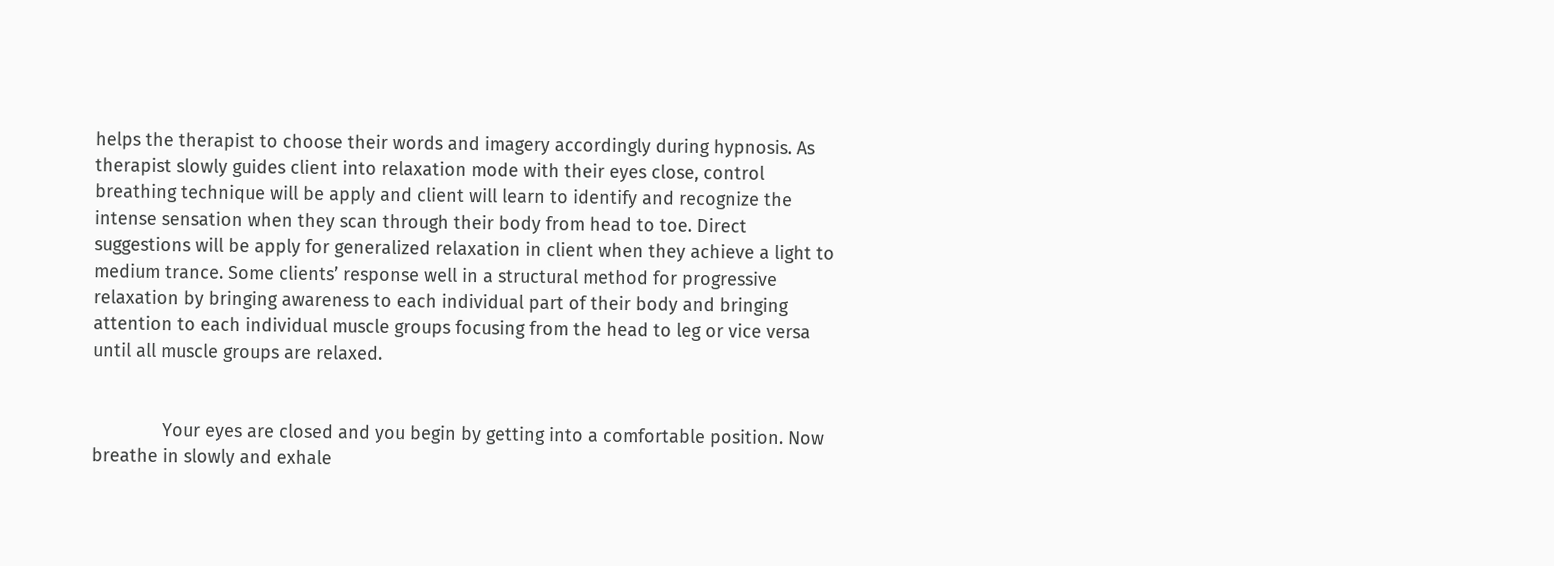helps the therapist to choose their words and imagery accordingly during hypnosis. As therapist slowly guides client into relaxation mode with their eyes close, control breathing technique will be apply and client will learn to identify and recognize the intense sensation when they scan through their body from head to toe. Direct suggestions will be apply for generalized relaxation in client when they achieve a light to medium trance. Some clients’ response well in a structural method for progressive relaxation by bringing awareness to each individual part of their body and bringing attention to each individual muscle groups focusing from the head to leg or vice versa until all muscle groups are relaxed.


              Your eyes are closed and you begin by getting into a comfortable position. Now breathe in slowly and exhale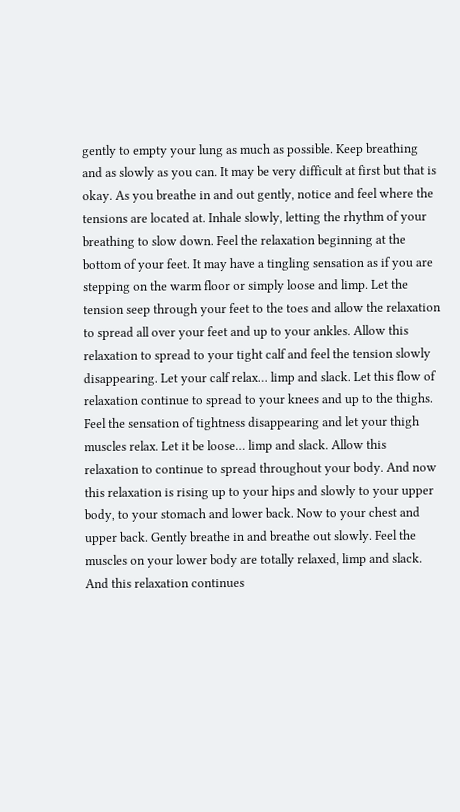gently to empty your lung as much as possible. Keep breathing and as slowly as you can. It may be very difficult at first but that is okay. As you breathe in and out gently, notice and feel where the tensions are located at. Inhale slowly, letting the rhythm of your breathing to slow down. Feel the relaxation beginning at the bottom of your feet. It may have a tingling sensation as if you are stepping on the warm floor or simply loose and limp. Let the tension seep through your feet to the toes and allow the relaxation to spread all over your feet and up to your ankles. Allow this relaxation to spread to your tight calf and feel the tension slowly disappearing. Let your calf relax… limp and slack. Let this flow of relaxation continue to spread to your knees and up to the thighs. Feel the sensation of tightness disappearing and let your thigh muscles relax. Let it be loose… limp and slack. Allow this relaxation to continue to spread throughout your body. And now this relaxation is rising up to your hips and slowly to your upper body, to your stomach and lower back. Now to your chest and upper back. Gently breathe in and breathe out slowly. Feel the muscles on your lower body are totally relaxed, limp and slack. And this relaxation continues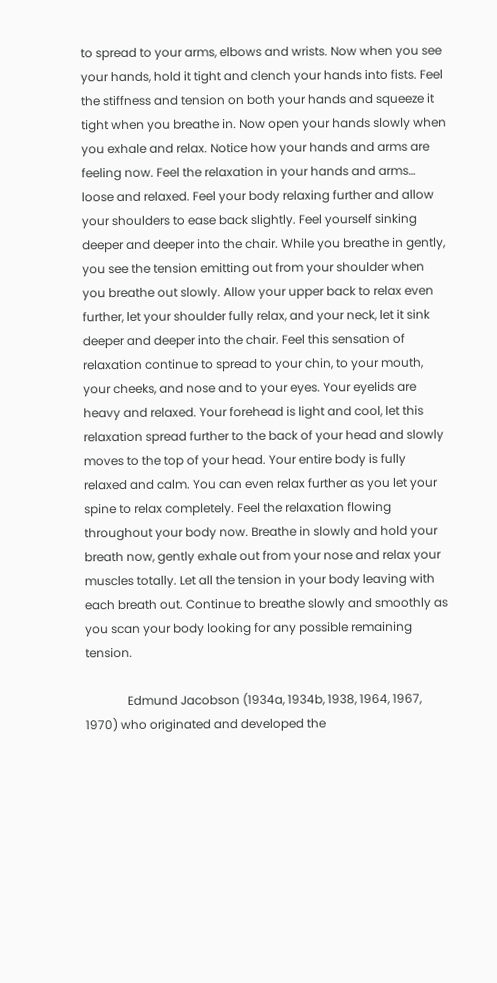to spread to your arms, elbows and wrists. Now when you see your hands, hold it tight and clench your hands into fists. Feel the stiffness and tension on both your hands and squeeze it tight when you breathe in. Now open your hands slowly when you exhale and relax. Notice how your hands and arms are feeling now. Feel the relaxation in your hands and arms… loose and relaxed. Feel your body relaxing further and allow your shoulders to ease back slightly. Feel yourself sinking deeper and deeper into the chair. While you breathe in gently, you see the tension emitting out from your shoulder when you breathe out slowly. Allow your upper back to relax even further, let your shoulder fully relax, and your neck, let it sink deeper and deeper into the chair. Feel this sensation of relaxation continue to spread to your chin, to your mouth, your cheeks, and nose and to your eyes. Your eyelids are heavy and relaxed. Your forehead is light and cool, let this relaxation spread further to the back of your head and slowly moves to the top of your head. Your entire body is fully relaxed and calm. You can even relax further as you let your spine to relax completely. Feel the relaxation flowing throughout your body now. Breathe in slowly and hold your breath now, gently exhale out from your nose and relax your muscles totally. Let all the tension in your body leaving with each breath out. Continue to breathe slowly and smoothly as you scan your body looking for any possible remaining tension.

              Edmund Jacobson (1934a, 1934b, 1938, 1964, 1967, 1970) who originated and developed the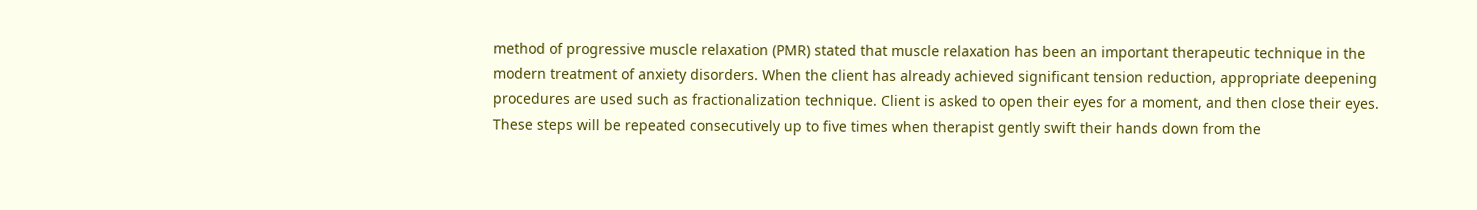method of progressive muscle relaxation (PMR) stated that muscle relaxation has been an important therapeutic technique in the modern treatment of anxiety disorders. When the client has already achieved significant tension reduction, appropriate deepening procedures are used such as fractionalization technique. Client is asked to open their eyes for a moment, and then close their eyes. These steps will be repeated consecutively up to five times when therapist gently swift their hands down from the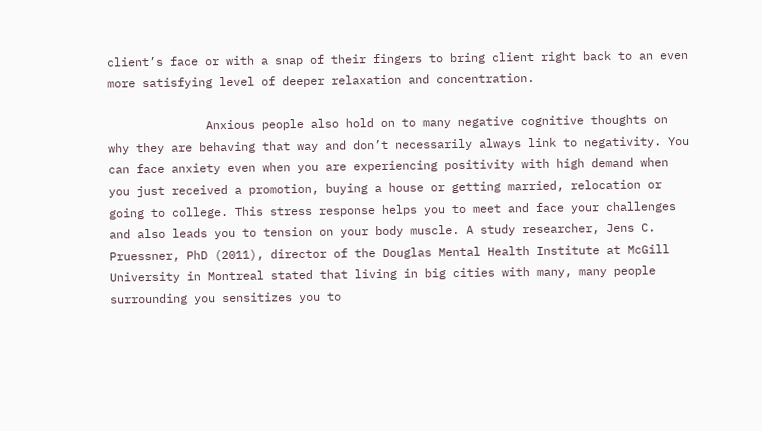client’s face or with a snap of their fingers to bring client right back to an even more satisfying level of deeper relaxation and concentration.

              Anxious people also hold on to many negative cognitive thoughts on why they are behaving that way and don’t necessarily always link to negativity. You can face anxiety even when you are experiencing positivity with high demand when you just received a promotion, buying a house or getting married, relocation or going to college. This stress response helps you to meet and face your challenges and also leads you to tension on your body muscle. A study researcher, Jens C. Pruessner, PhD (2011), director of the Douglas Mental Health Institute at McGill University in Montreal stated that living in big cities with many, many people surrounding you sensitizes you to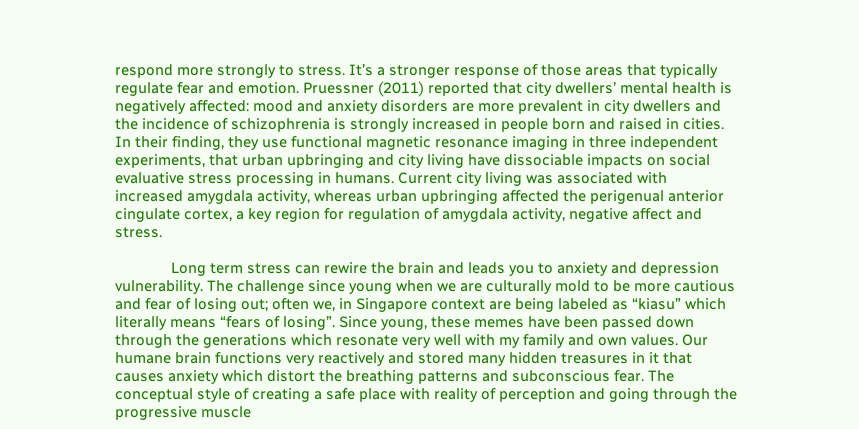respond more strongly to stress. It’s a stronger response of those areas that typically regulate fear and emotion. Pruessner (2011) reported that city dwellers’ mental health is negatively affected: mood and anxiety disorders are more prevalent in city dwellers and the incidence of schizophrenia is strongly increased in people born and raised in cities. In their finding, they use functional magnetic resonance imaging in three independent experiments, that urban upbringing and city living have dissociable impacts on social evaluative stress processing in humans. Current city living was associated with increased amygdala activity, whereas urban upbringing affected the perigenual anterior cingulate cortex, a key region for regulation of amygdala activity, negative affect and stress.

              Long term stress can rewire the brain and leads you to anxiety and depression vulnerability. The challenge since young when we are culturally mold to be more cautious and fear of losing out; often we, in Singapore context are being labeled as “kiasu” which literally means “fears of losing”. Since young, these memes have been passed down through the generations which resonate very well with my family and own values. Our humane brain functions very reactively and stored many hidden treasures in it that causes anxiety which distort the breathing patterns and subconscious fear. The conceptual style of creating a safe place with reality of perception and going through the progressive muscle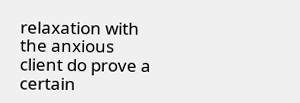relaxation with the anxious client do prove a certain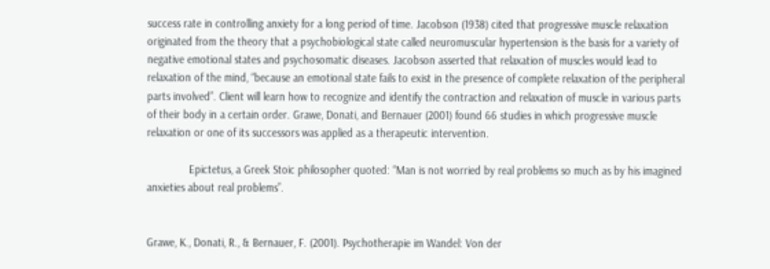success rate in controlling anxiety for a long period of time. Jacobson (1938) cited that progressive muscle relaxation originated from the theory that a psychobiological state called neuromuscular hypertension is the basis for a variety of negative emotional states and psychosomatic diseases. Jacobson asserted that relaxation of muscles would lead to relaxation of the mind, “because an emotional state fails to exist in the presence of complete relaxation of the peripheral parts involved”. Client will learn how to recognize and identify the contraction and relaxation of muscle in various parts of their body in a certain order. Grawe, Donati, and Bernauer (2001) found 66 studies in which progressive muscle relaxation or one of its successors was applied as a therapeutic intervention.

              Epictetus, a Greek Stoic philosopher quoted: “Man is not worried by real problems so much as by his imagined anxieties about real problems”.


Grawe, K., Donati, R., & Bernauer, F. (2001). Psychotherapie im Wandel: Von der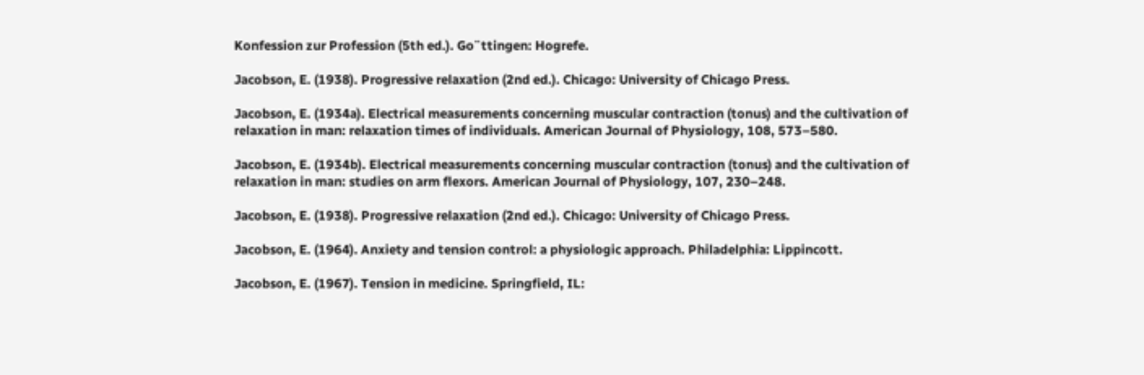Konfession zur Profession (5th ed.). Go¨ttingen: Hogrefe.

Jacobson, E. (1938). Progressive relaxation (2nd ed.). Chicago: University of Chicago Press.

Jacobson, E. (1934a). Electrical measurements concerning muscular contraction (tonus) and the cultivation of relaxation in man: relaxation times of individuals. American Journal of Physiology, 108, 573–580.

Jacobson, E. (1934b). Electrical measurements concerning muscular contraction (tonus) and the cultivation of relaxation in man: studies on arm flexors. American Journal of Physiology, 107, 230–248.

Jacobson, E. (1938). Progressive relaxation (2nd ed.). Chicago: University of Chicago Press.

Jacobson, E. (1964). Anxiety and tension control: a physiologic approach. Philadelphia: Lippincott.

Jacobson, E. (1967). Tension in medicine. Springfield, IL: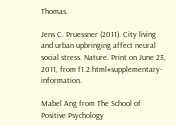Thomas.

Jens C. Pruessner (2011). City living and urban upbringing affect neural social stress. Nature. Print on June 23, 2011, from f1.2.html#supplementary-information.

Mabel Ang from The School of Positive Psychology